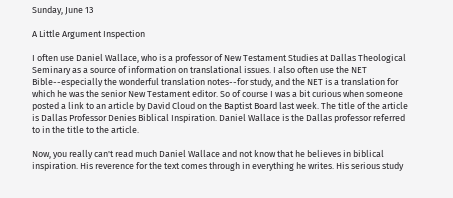Sunday, June 13

A Little Argument Inspection

I often use Daniel Wallace, who is a professor of New Testament Studies at Dallas Theological Seminary as a source of information on translational issues. I also often use the NET Bible--especially the wonderful translation notes--for study, and the NET is a translation for which he was the senior New Testament editor. So of course I was a bit curious when someone posted a link to an article by David Cloud on the Baptist Board last week. The title of the article is Dallas Professor Denies Biblical Inspiration. Daniel Wallace is the Dallas professor referred to in the title to the article.

Now, you really can't read much Daniel Wallace and not know that he believes in biblical inspiration. His reverence for the text comes through in everything he writes. His serious study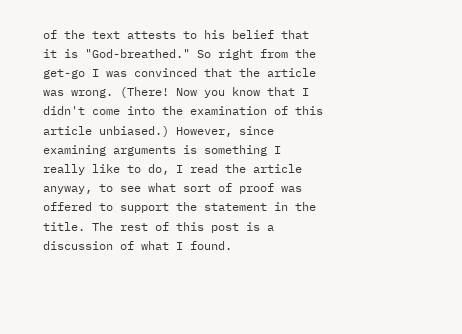of the text attests to his belief that it is "God-breathed." So right from the get-go I was convinced that the article was wrong. (There! Now you know that I didn't come into the examination of this article unbiased.) However, since examining arguments is something I really like to do, I read the article anyway, to see what sort of proof was offered to support the statement in the title. The rest of this post is a discussion of what I found.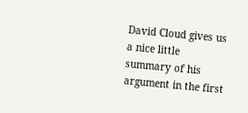David Cloud gives us a nice little summary of his argument in the first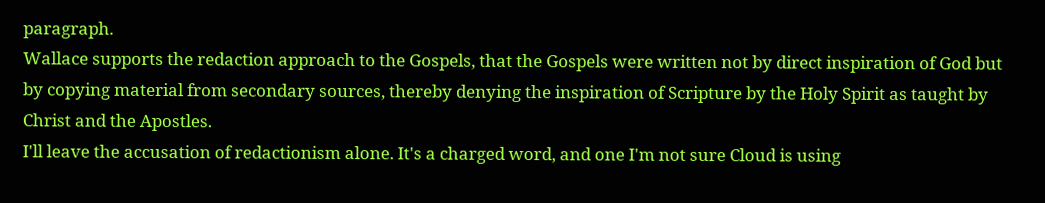paragraph.
Wallace supports the redaction approach to the Gospels, that the Gospels were written not by direct inspiration of God but by copying material from secondary sources, thereby denying the inspiration of Scripture by the Holy Spirit as taught by Christ and the Apostles.
I'll leave the accusation of redactionism alone. It's a charged word, and one I'm not sure Cloud is using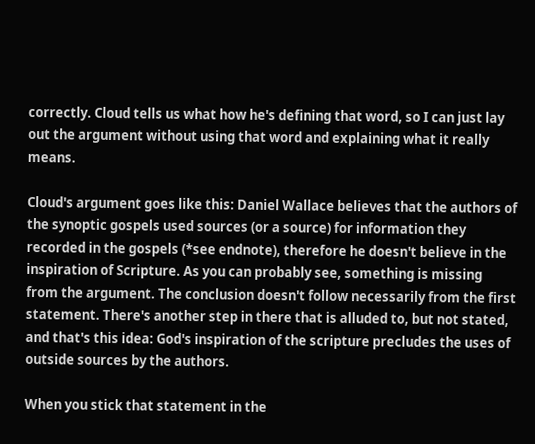correctly. Cloud tells us what how he's defining that word, so I can just lay out the argument without using that word and explaining what it really means.

Cloud's argument goes like this: Daniel Wallace believes that the authors of the synoptic gospels used sources (or a source) for information they recorded in the gospels (*see endnote), therefore he doesn't believe in the inspiration of Scripture. As you can probably see, something is missing from the argument. The conclusion doesn't follow necessarily from the first statement. There's another step in there that is alluded to, but not stated, and that's this idea: God's inspiration of the scripture precludes the uses of outside sources by the authors.

When you stick that statement in the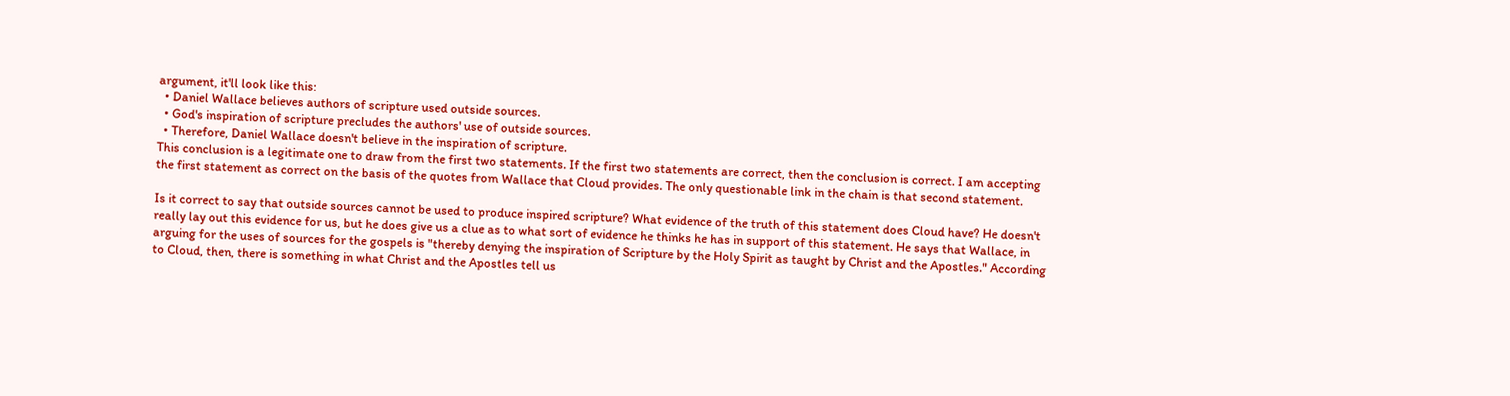argument, it'll look like this:
  • Daniel Wallace believes authors of scripture used outside sources.
  • God's inspiration of scripture precludes the authors' use of outside sources.
  • Therefore, Daniel Wallace doesn't believe in the inspiration of scripture.
This conclusion is a legitimate one to draw from the first two statements. If the first two statements are correct, then the conclusion is correct. I am accepting the first statement as correct on the basis of the quotes from Wallace that Cloud provides. The only questionable link in the chain is that second statement.

Is it correct to say that outside sources cannot be used to produce inspired scripture? What evidence of the truth of this statement does Cloud have? He doesn't really lay out this evidence for us, but he does give us a clue as to what sort of evidence he thinks he has in support of this statement. He says that Wallace, in arguing for the uses of sources for the gospels is "thereby denying the inspiration of Scripture by the Holy Spirit as taught by Christ and the Apostles." According to Cloud, then, there is something in what Christ and the Apostles tell us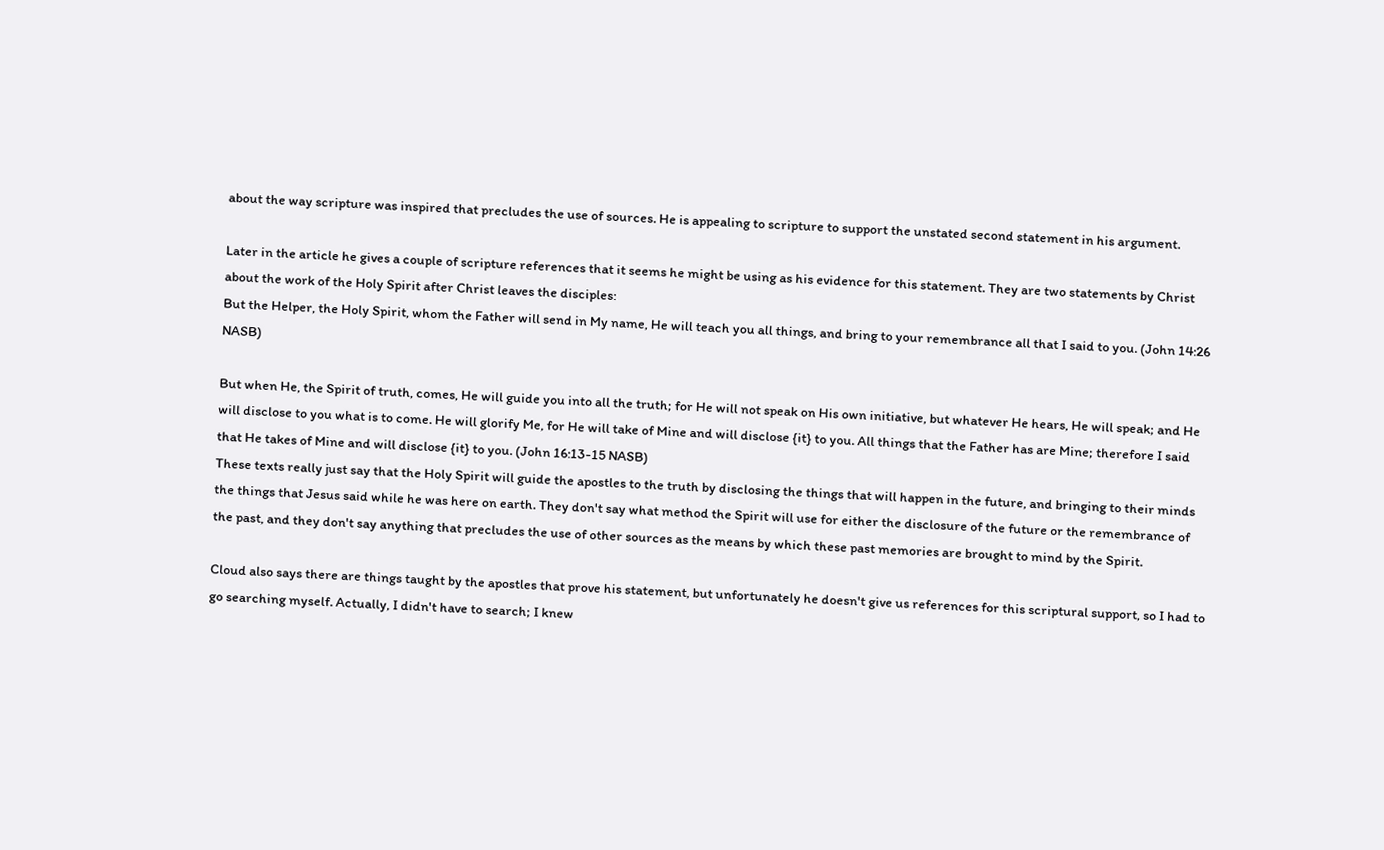about the way scripture was inspired that precludes the use of sources. He is appealing to scripture to support the unstated second statement in his argument.

Later in the article he gives a couple of scripture references that it seems he might be using as his evidence for this statement. They are two statements by Christ about the work of the Holy Spirit after Christ leaves the disciples:
But the Helper, the Holy Spirit, whom the Father will send in My name, He will teach you all things, and bring to your remembrance all that I said to you. (John 14:26 NASB)

But when He, the Spirit of truth, comes, He will guide you into all the truth; for He will not speak on His own initiative, but whatever He hears, He will speak; and He will disclose to you what is to come. He will glorify Me, for He will take of Mine and will disclose {it} to you. All things that the Father has are Mine; therefore I said that He takes of Mine and will disclose {it} to you. (John 16:13-15 NASB)
These texts really just say that the Holy Spirit will guide the apostles to the truth by disclosing the things that will happen in the future, and bringing to their minds the things that Jesus said while he was here on earth. They don't say what method the Spirit will use for either the disclosure of the future or the remembrance of the past, and they don't say anything that precludes the use of other sources as the means by which these past memories are brought to mind by the Spirit.

Cloud also says there are things taught by the apostles that prove his statement, but unfortunately he doesn't give us references for this scriptural support, so I had to go searching myself. Actually, I didn't have to search; I knew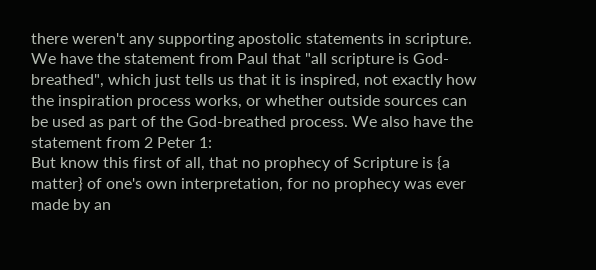there weren't any supporting apostolic statements in scripture. We have the statement from Paul that "all scripture is God-breathed", which just tells us that it is inspired, not exactly how the inspiration process works, or whether outside sources can be used as part of the God-breathed process. We also have the statement from 2 Peter 1:
But know this first of all, that no prophecy of Scripture is {a matter} of one's own interpretation, for no prophecy was ever made by an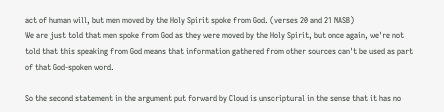act of human will, but men moved by the Holy Spirit spoke from God. (verses 20 and 21 NASB)
We are just told that men spoke from God as they were moved by the Holy Spirit, but once again, we're not told that this speaking from God means that information gathered from other sources can't be used as part of that God-spoken word.

So the second statement in the argument put forward by Cloud is unscriptural in the sense that it has no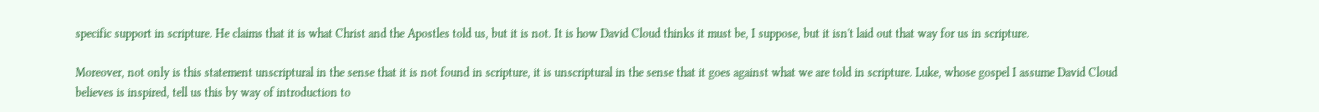specific support in scripture. He claims that it is what Christ and the Apostles told us, but it is not. It is how David Cloud thinks it must be, I suppose, but it isn't laid out that way for us in scripture.

Moreover, not only is this statement unscriptural in the sense that it is not found in scripture, it is unscriptural in the sense that it goes against what we are told in scripture. Luke, whose gospel I assume David Cloud believes is inspired, tell us this by way of introduction to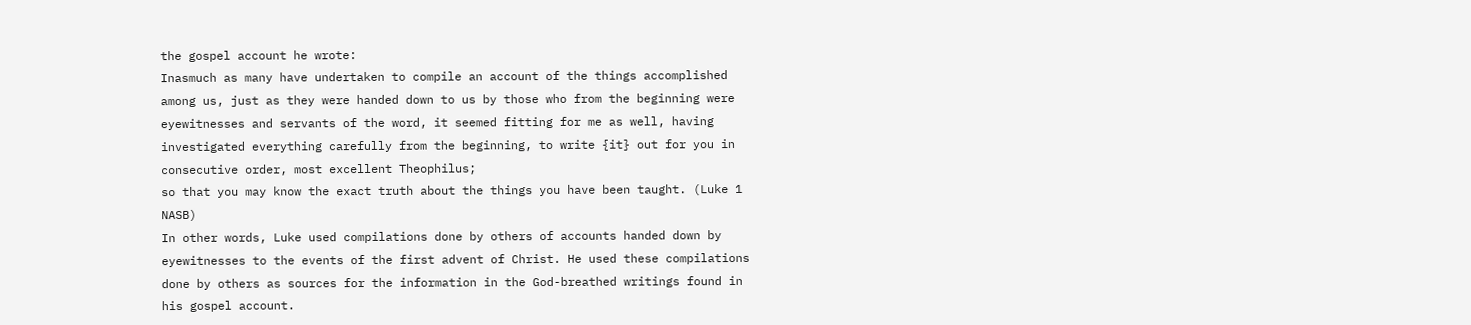the gospel account he wrote:
Inasmuch as many have undertaken to compile an account of the things accomplished among us, just as they were handed down to us by those who from the beginning were eyewitnesses and servants of the word, it seemed fitting for me as well, having investigated everything carefully from the beginning, to write {it} out for you in consecutive order, most excellent Theophilus;
so that you may know the exact truth about the things you have been taught. (Luke 1 NASB)
In other words, Luke used compilations done by others of accounts handed down by eyewitnesses to the events of the first advent of Christ. He used these compilations done by others as sources for the information in the God-breathed writings found in his gospel account.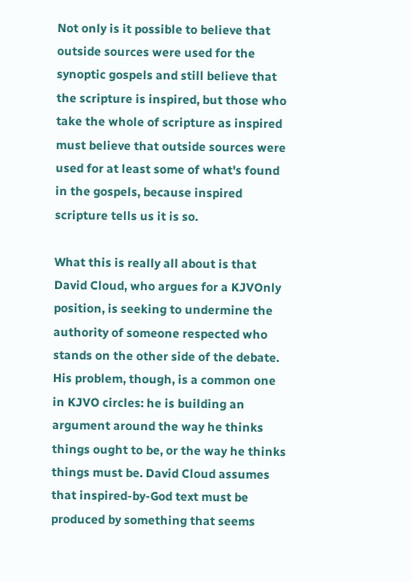Not only is it possible to believe that outside sources were used for the synoptic gospels and still believe that the scripture is inspired, but those who take the whole of scripture as inspired must believe that outside sources were used for at least some of what's found in the gospels, because inspired scripture tells us it is so.

What this is really all about is that David Cloud, who argues for a KJVOnly position, is seeking to undermine the authority of someone respected who stands on the other side of the debate. His problem, though, is a common one in KJVO circles: he is building an argument around the way he thinks things ought to be, or the way he thinks things must be. David Cloud assumes that inspired-by-God text must be produced by something that seems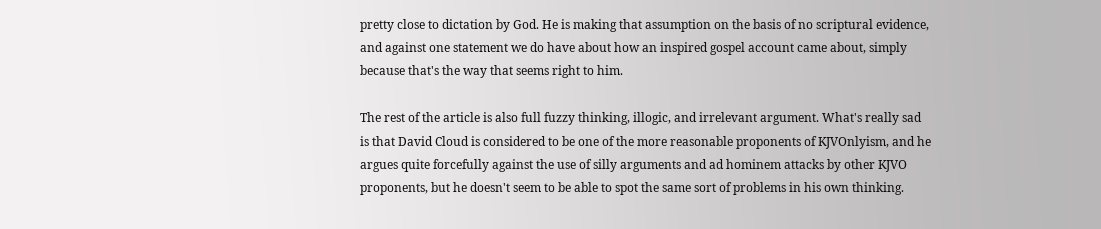pretty close to dictation by God. He is making that assumption on the basis of no scriptural evidence, and against one statement we do have about how an inspired gospel account came about, simply because that's the way that seems right to him.

The rest of the article is also full fuzzy thinking, illogic, and irrelevant argument. What's really sad is that David Cloud is considered to be one of the more reasonable proponents of KJVOnlyism, and he argues quite forcefully against the use of silly arguments and ad hominem attacks by other KJVO proponents, but he doesn't seem to be able to spot the same sort of problems in his own thinking.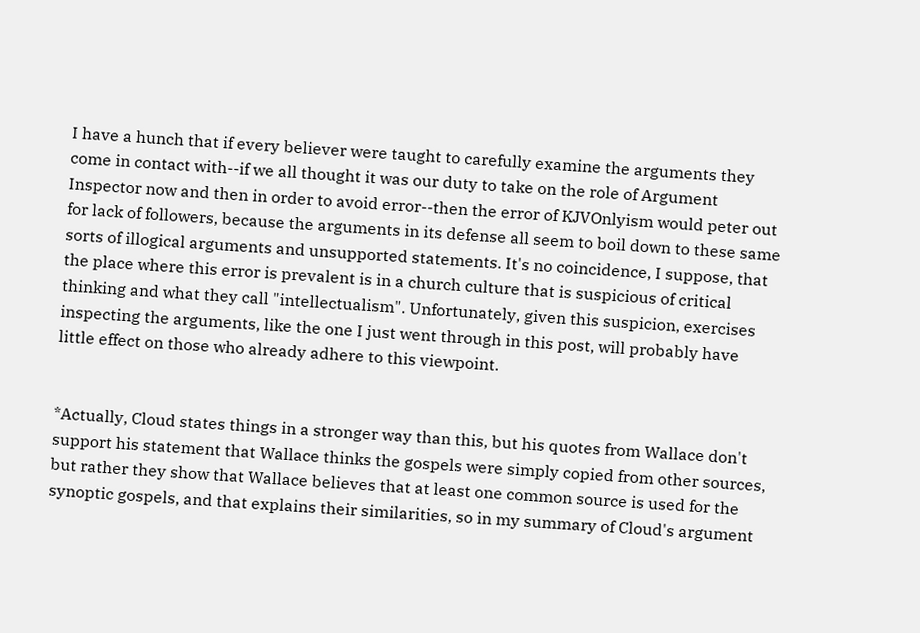I have a hunch that if every believer were taught to carefully examine the arguments they come in contact with--if we all thought it was our duty to take on the role of Argument Inspector now and then in order to avoid error--then the error of KJVOnlyism would peter out for lack of followers, because the arguments in its defense all seem to boil down to these same sorts of illogical arguments and unsupported statements. It's no coincidence, I suppose, that the place where this error is prevalent is in a church culture that is suspicious of critical thinking and what they call "intellectualism". Unfortunately, given this suspicion, exercises inspecting the arguments, like the one I just went through in this post, will probably have little effect on those who already adhere to this viewpoint.


*Actually, Cloud states things in a stronger way than this, but his quotes from Wallace don't support his statement that Wallace thinks the gospels were simply copied from other sources, but rather they show that Wallace believes that at least one common source is used for the synoptic gospels, and that explains their similarities, so in my summary of Cloud's argument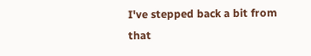I've stepped back a bit from that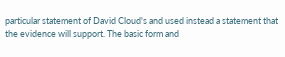particular statement of David Cloud's and used instead a statement that the evidence will support. The basic form and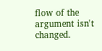flow of the argument isn't changed.